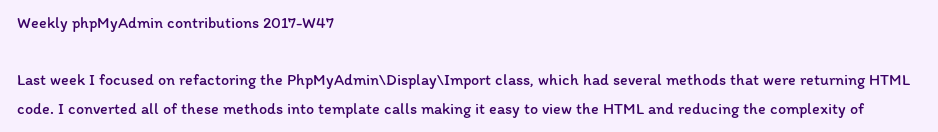Weekly phpMyAdmin contributions 2017-W47

Last week I focused on refactoring the PhpMyAdmin\Display\Import class, which had several methods that were returning HTML code. I converted all of these methods into template calls making it easy to view the HTML and reducing the complexity of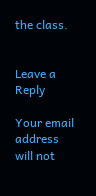the class.


Leave a Reply

Your email address will not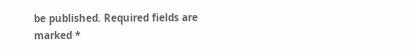be published. Required fields are marked *